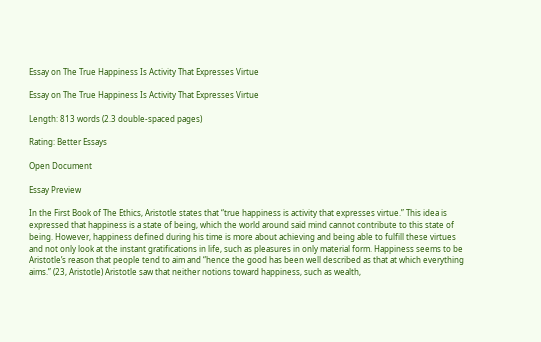Essay on The True Happiness Is Activity That Expresses Virtue

Essay on The True Happiness Is Activity That Expresses Virtue

Length: 813 words (2.3 double-spaced pages)

Rating: Better Essays

Open Document

Essay Preview

In the First Book of The Ethics, Aristotle states that “true happiness is activity that expresses virtue.” This idea is expressed that happiness is a state of being, which the world around said mind cannot contribute to this state of being. However, happiness defined during his time is more about achieving and being able to fulfill these virtues and not only look at the instant gratifications in life, such as pleasures in only material form. Happiness seems to be Aristotle’s reason that people tend to aim and “hence the good has been well described as that at which everything aims.” (23, Aristotle) Aristotle saw that neither notions toward happiness, such as wealth,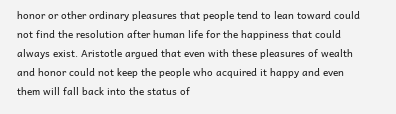honor or other ordinary pleasures that people tend to lean toward could not find the resolution after human life for the happiness that could always exist. Aristotle argued that even with these pleasures of wealth and honor could not keep the people who acquired it happy and even them will fall back into the status of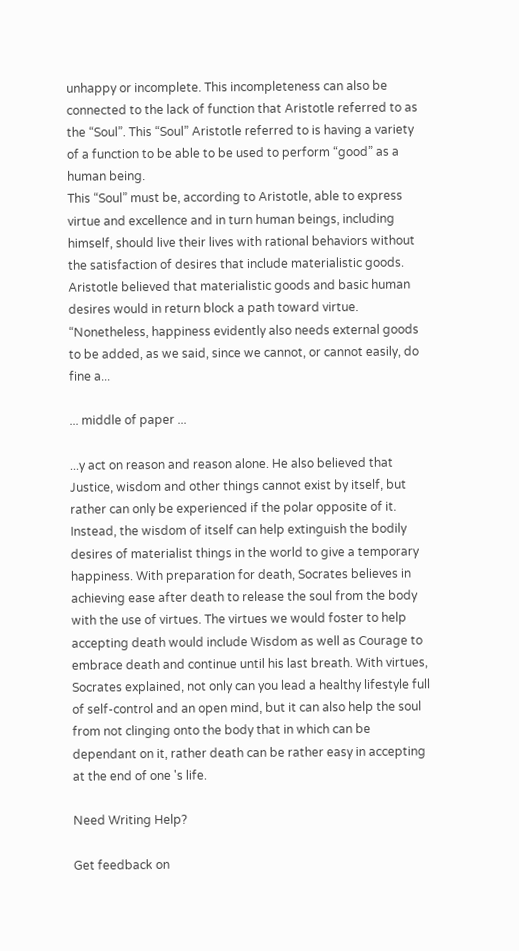unhappy or incomplete. This incompleteness can also be connected to the lack of function that Aristotle referred to as the “Soul”. This “Soul” Aristotle referred to is having a variety of a function to be able to be used to perform “good” as a human being.
This “Soul” must be, according to Aristotle, able to express virtue and excellence and in turn human beings, including himself, should live their lives with rational behaviors without the satisfaction of desires that include materialistic goods. Aristotle believed that materialistic goods and basic human desires would in return block a path toward virtue. “Nonetheless, happiness evidently also needs external goods to be added, as we said, since we cannot, or cannot easily, do fine a...

... middle of paper ...

...y act on reason and reason alone. He also believed that Justice, wisdom and other things cannot exist by itself, but rather can only be experienced if the polar opposite of it. Instead, the wisdom of itself can help extinguish the bodily desires of materialist things in the world to give a temporary happiness. With preparation for death, Socrates believes in achieving ease after death to release the soul from the body with the use of virtues. The virtues we would foster to help accepting death would include Wisdom as well as Courage to embrace death and continue until his last breath. With virtues, Socrates explained, not only can you lead a healthy lifestyle full of self-control and an open mind, but it can also help the soul from not clinging onto the body that in which can be dependant on it, rather death can be rather easy in accepting at the end of one 's life.

Need Writing Help?

Get feedback on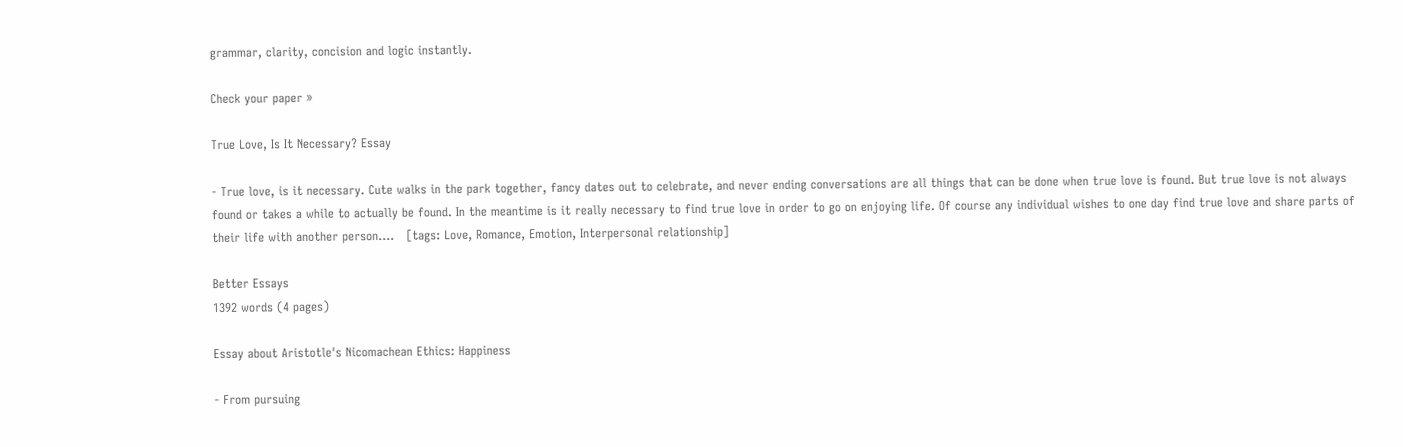grammar, clarity, concision and logic instantly.

Check your paper »

True Love, Is It Necessary? Essay

- True love, is it necessary. Cute walks in the park together, fancy dates out to celebrate, and never ending conversations are all things that can be done when true love is found. But true love is not always found or takes a while to actually be found. In the meantime is it really necessary to find true love in order to go on enjoying life. Of course any individual wishes to one day find true love and share parts of their life with another person....   [tags: Love, Romance, Emotion, Interpersonal relationship]

Better Essays
1392 words (4 pages)

Essay about Aristotle's Nicomachean Ethics: Happiness

- From pursuing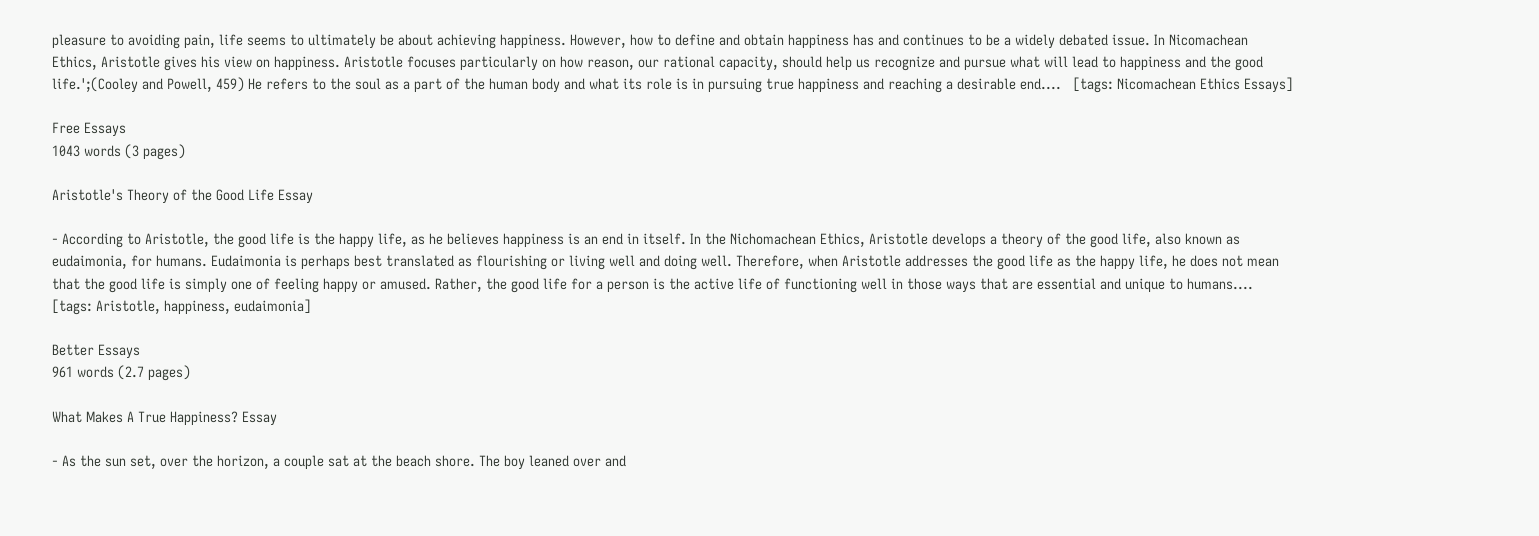pleasure to avoiding pain, life seems to ultimately be about achieving happiness. However, how to define and obtain happiness has and continues to be a widely debated issue. In Nicomachean Ethics, Aristotle gives his view on happiness. Aristotle focuses particularly on how reason, our rational capacity, should help us recognize and pursue what will lead to happiness and the good life.';(Cooley and Powell, 459) He refers to the soul as a part of the human body and what its role is in pursuing true happiness and reaching a desirable end....   [tags: Nicomachean Ethics Essays]

Free Essays
1043 words (3 pages)

Aristotle's Theory of the Good Life Essay

- According to Aristotle, the good life is the happy life, as he believes happiness is an end in itself. In the Nichomachean Ethics, Aristotle develops a theory of the good life, also known as eudaimonia, for humans. Eudaimonia is perhaps best translated as flourishing or living well and doing well. Therefore, when Aristotle addresses the good life as the happy life, he does not mean that the good life is simply one of feeling happy or amused. Rather, the good life for a person is the active life of functioning well in those ways that are essential and unique to humans....   [tags: Aristotle, happiness, eudaimonia]

Better Essays
961 words (2.7 pages)

What Makes A True Happiness? Essay

- As the sun set, over the horizon, a couple sat at the beach shore. The boy leaned over and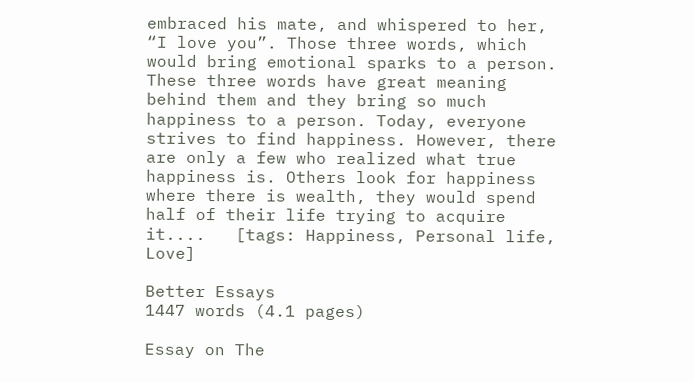embraced his mate, and whispered to her, “I love you”. Those three words, which would bring emotional sparks to a person. These three words have great meaning behind them and they bring so much happiness to a person. Today, everyone strives to find happiness. However, there are only a few who realized what true happiness is. Others look for happiness where there is wealth, they would spend half of their life trying to acquire it....   [tags: Happiness, Personal life, Love]

Better Essays
1447 words (4.1 pages)

Essay on The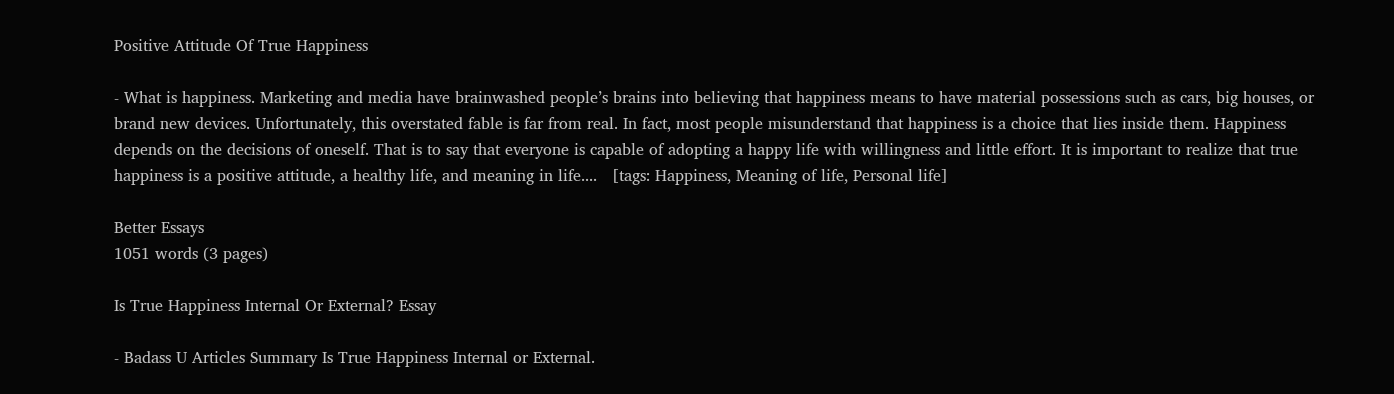Positive Attitude Of True Happiness

- What is happiness. Marketing and media have brainwashed people’s brains into believing that happiness means to have material possessions such as cars, big houses, or brand new devices. Unfortunately, this overstated fable is far from real. In fact, most people misunderstand that happiness is a choice that lies inside them. Happiness depends on the decisions of oneself. That is to say that everyone is capable of adopting a happy life with willingness and little effort. It is important to realize that true happiness is a positive attitude, a healthy life, and meaning in life....   [tags: Happiness, Meaning of life, Personal life]

Better Essays
1051 words (3 pages)

Is True Happiness Internal Or External? Essay

- Badass U Articles Summary Is True Happiness Internal or External.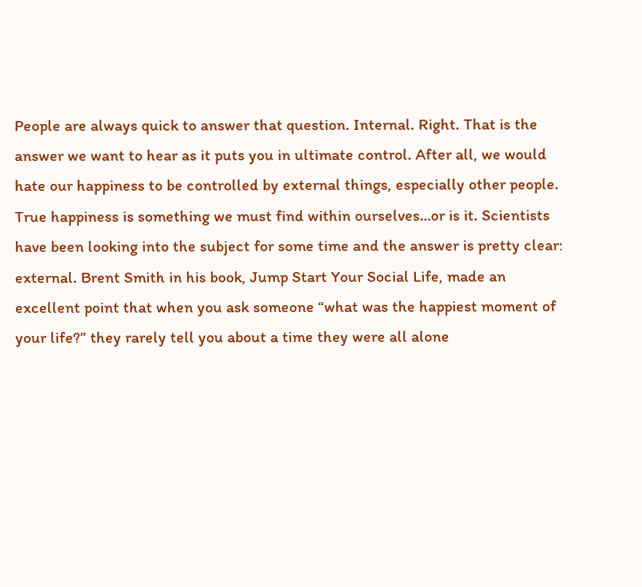People are always quick to answer that question. Internal. Right. That is the answer we want to hear as it puts you in ultimate control. After all, we would hate our happiness to be controlled by external things, especially other people. True happiness is something we must find within ourselves…or is it. Scientists have been looking into the subject for some time and the answer is pretty clear: external. Brent Smith in his book, Jump Start Your Social Life, made an excellent point that when you ask someone “what was the happiest moment of your life?” they rarely tell you about a time they were all alone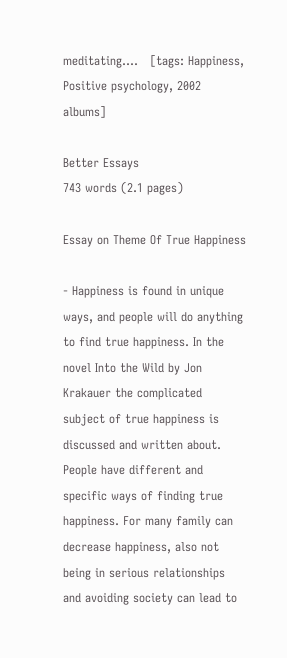meditating....   [tags: Happiness, Positive psychology, 2002 albums]

Better Essays
743 words (2.1 pages)

Essay on Theme Of True Happiness

- Happiness is found in unique ways, and people will do anything to find true happiness. In the novel Into the Wild by Jon Krakauer the complicated subject of true happiness is discussed and written about. People have different and specific ways of finding true happiness. For many family can decrease happiness, also not being in serious relationships and avoiding society can lead to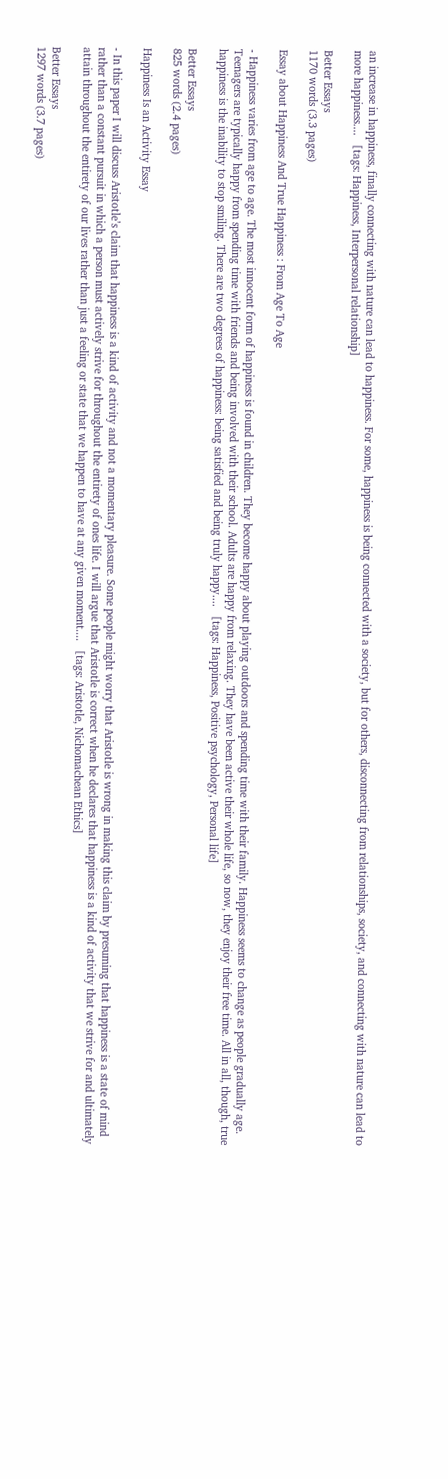an increase in happiness, finally connecting with nature can lead to happiness. For some, happiness is being connected with a society, but for others, disconnecting from relationships, society, and connecting with nature can lead to more happiness....   [tags: Happiness, Interpersonal relationship]

Better Essays
1170 words (3.3 pages)

Essay about Happiness And True Happiness : From Age To Age

- Happiness varies from age to age. The most innocent form of happiness is found in children. They become happy about playing outdoors and spending time with their family. Happiness seems to change as people gradually age. Teenagers are typically happy from spending time with friends and being involved with their school. Adults are happy from relaxing. They have been active their whole life, so now, they enjoy their free time. All in all, though, true happiness is the inability to stop smiling. There are two degrees of happiness: being satisfied and being truly happy....   [tags: Happiness, Positive psychology, Personal life]

Better Essays
825 words (2.4 pages)

Happiness Is an Activity Essay

- In this paper I will discuss Aristotle’s claim that happiness is a kind of activity and not a momentary pleasure. Some people might worry that Aristotle is wrong in making this claim by presuming that happiness is a state of mind rather than a constant pursuit in which a person must actively strive for throughout the entirety of ones life. I will argue that Aristotle is correct when he declares that happiness is a kind of activity that we strive for and ultimately attain throughout the entirety of our lives rather than just a feeling or state that we happen to have at any given moment....   [tags: Aristotle, Nichomachean Ethics]

Better Essays
1297 words (3.7 pages)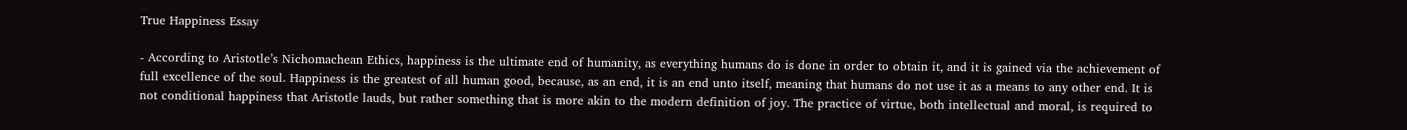True Happiness Essay

- According to Aristotle’s Nichomachean Ethics, happiness is the ultimate end of humanity, as everything humans do is done in order to obtain it, and it is gained via the achievement of full excellence of the soul. Happiness is the greatest of all human good, because, as an end, it is an end unto itself, meaning that humans do not use it as a means to any other end. It is not conditional happiness that Aristotle lauds, but rather something that is more akin to the modern definition of joy. The practice of virtue, both intellectual and moral, is required to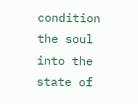condition the soul into the state of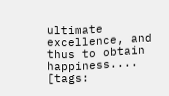ultimate excellence, and thus to obtain happiness....   [tags: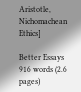Aristotle, Nichomachean Ethics]

Better Essays
916 words (2.6 pages)